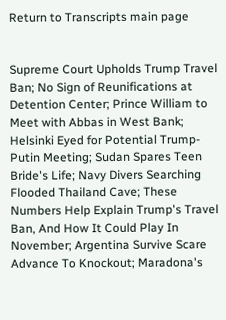Return to Transcripts main page


Supreme Court Upholds Trump Travel Ban; No Sign of Reunifications at Detention Center; Prince William to Meet with Abbas in West Bank; Helsinki Eyed for Potential Trump-Putin Meeting; Sudan Spares Teen Bride's Life; Navy Divers Searching Flooded Thailand Cave; These Numbers Help Explain Trump's Travel Ban, And How It Could Play In November; Argentina Survive Scare Advance To Knockout; Maradona's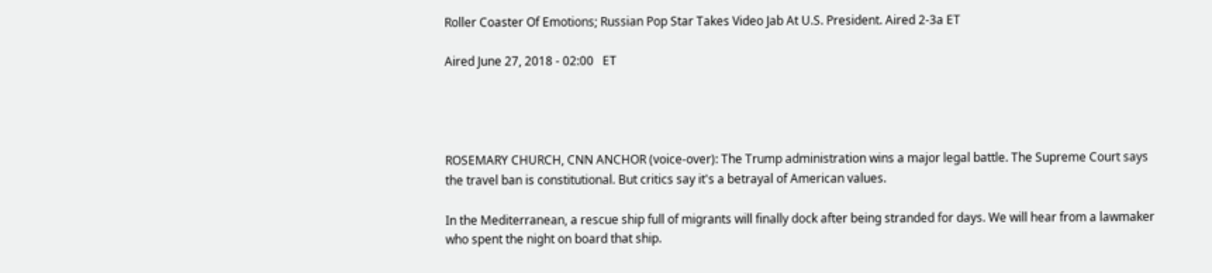Roller Coaster Of Emotions; Russian Pop Star Takes Video Jab At U.S. President. Aired 2-3a ET

Aired June 27, 2018 - 02:00   ET




ROSEMARY CHURCH, CNN ANCHOR (voice-over): The Trump administration wins a major legal battle. The Supreme Court says the travel ban is constitutional. But critics say it's a betrayal of American values.

In the Mediterranean, a rescue ship full of migrants will finally dock after being stranded for days. We will hear from a lawmaker who spent the night on board that ship.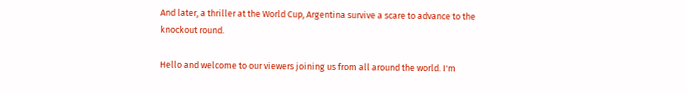And later, a thriller at the World Cup, Argentina survive a scare to advance to the knockout round.

Hello and welcome to our viewers joining us from all around the world. I'm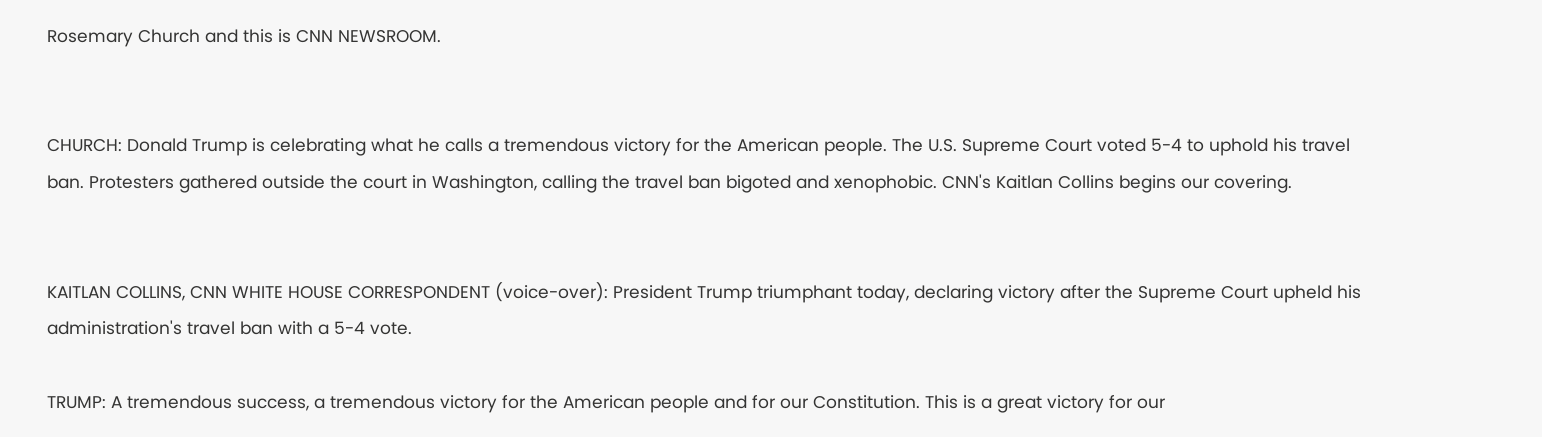Rosemary Church and this is CNN NEWSROOM.


CHURCH: Donald Trump is celebrating what he calls a tremendous victory for the American people. The U.S. Supreme Court voted 5-4 to uphold his travel ban. Protesters gathered outside the court in Washington, calling the travel ban bigoted and xenophobic. CNN's Kaitlan Collins begins our covering.


KAITLAN COLLINS, CNN WHITE HOUSE CORRESPONDENT (voice-over): President Trump triumphant today, declaring victory after the Supreme Court upheld his administration's travel ban with a 5-4 vote.

TRUMP: A tremendous success, a tremendous victory for the American people and for our Constitution. This is a great victory for our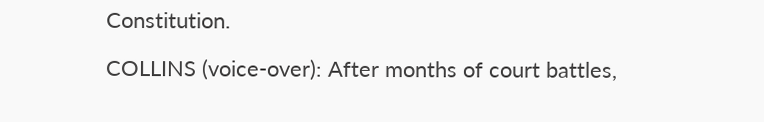Constitution.

COLLINS (voice-over): After months of court battles,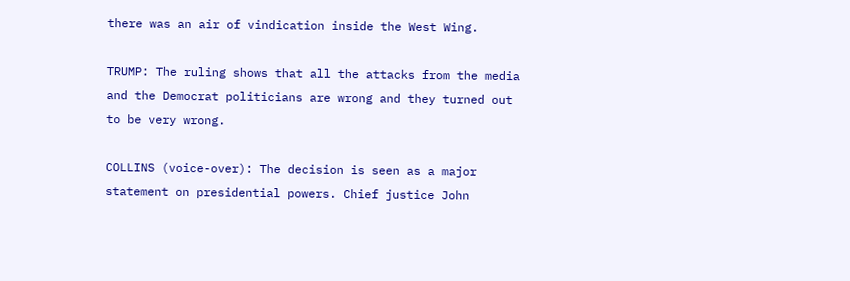there was an air of vindication inside the West Wing.

TRUMP: The ruling shows that all the attacks from the media and the Democrat politicians are wrong and they turned out to be very wrong.

COLLINS (voice-over): The decision is seen as a major statement on presidential powers. Chief justice John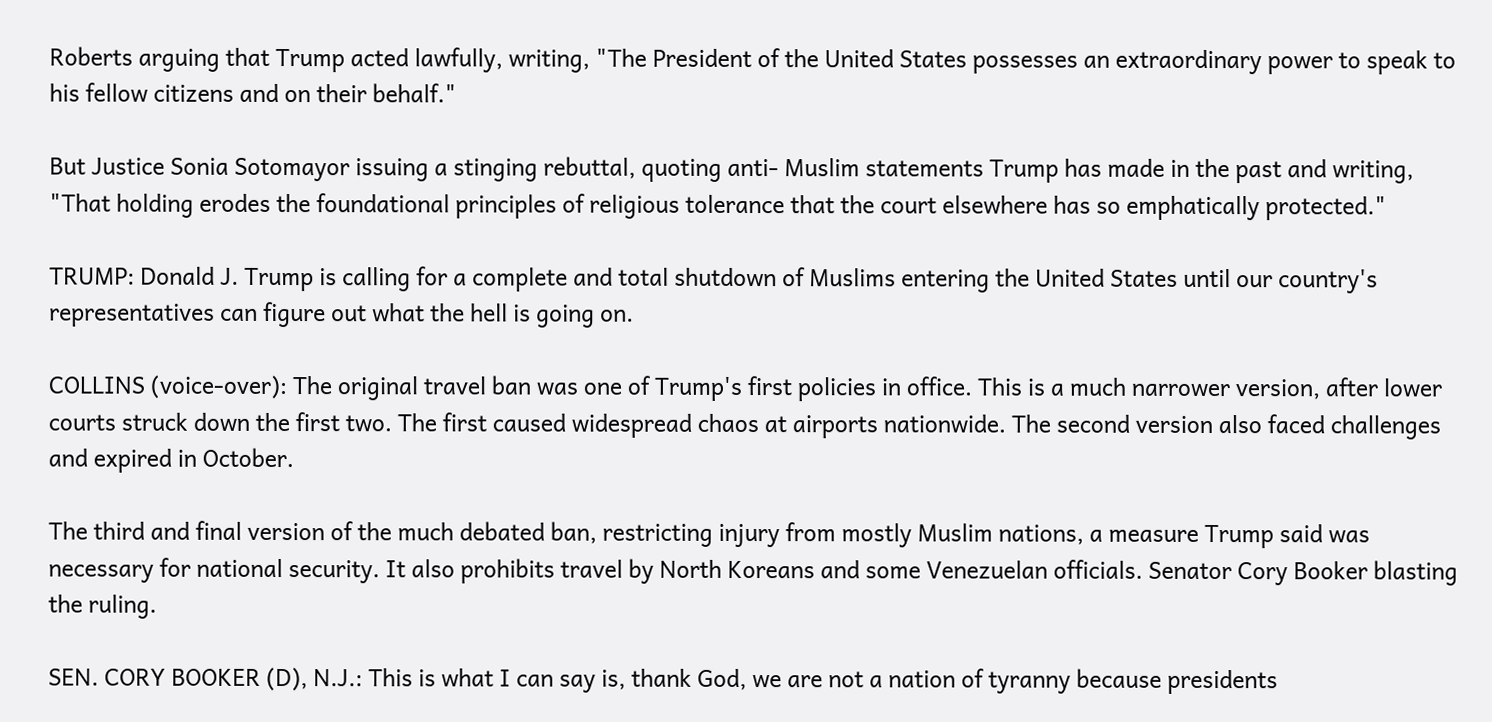Roberts arguing that Trump acted lawfully, writing, "The President of the United States possesses an extraordinary power to speak to his fellow citizens and on their behalf."

But Justice Sonia Sotomayor issuing a stinging rebuttal, quoting anti- Muslim statements Trump has made in the past and writing, "That holding erodes the foundational principles of religious tolerance that the court elsewhere has so emphatically protected."

TRUMP: Donald J. Trump is calling for a complete and total shutdown of Muslims entering the United States until our country's representatives can figure out what the hell is going on.

COLLINS (voice-over): The original travel ban was one of Trump's first policies in office. This is a much narrower version, after lower courts struck down the first two. The first caused widespread chaos at airports nationwide. The second version also faced challenges and expired in October.

The third and final version of the much debated ban, restricting injury from mostly Muslim nations, a measure Trump said was necessary for national security. It also prohibits travel by North Koreans and some Venezuelan officials. Senator Cory Booker blasting the ruling.

SEN. CORY BOOKER (D), N.J.: This is what I can say is, thank God, we are not a nation of tyranny because presidents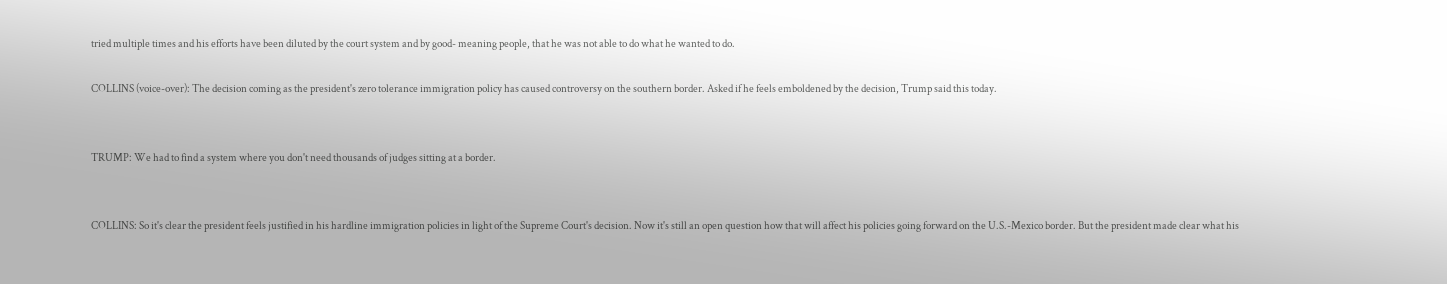tried multiple times and his efforts have been diluted by the court system and by good- meaning people, that he was not able to do what he wanted to do.

COLLINS (voice-over): The decision coming as the president's zero tolerance immigration policy has caused controversy on the southern border. Asked if he feels emboldened by the decision, Trump said this today.


TRUMP: We had to find a system where you don't need thousands of judges sitting at a border.


COLLINS: So it's clear the president feels justified in his hardline immigration policies in light of the Supreme Court's decision. Now it's still an open question how that will affect his policies going forward on the U.S.-Mexico border. But the president made clear what his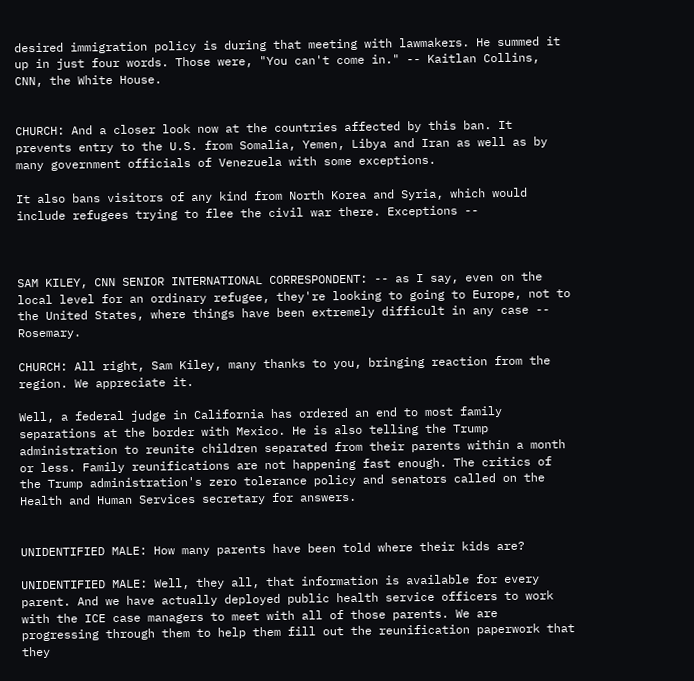desired immigration policy is during that meeting with lawmakers. He summed it up in just four words. Those were, "You can't come in." -- Kaitlan Collins, CNN, the White House.


CHURCH: And a closer look now at the countries affected by this ban. It prevents entry to the U.S. from Somalia, Yemen, Libya and Iran as well as by many government officials of Venezuela with some exceptions.

It also bans visitors of any kind from North Korea and Syria, which would include refugees trying to flee the civil war there. Exceptions --



SAM KILEY, CNN SENIOR INTERNATIONAL CORRESPONDENT: -- as I say, even on the local level for an ordinary refugee, they're looking to going to Europe, not to the United States, where things have been extremely difficult in any case -- Rosemary.

CHURCH: All right, Sam Kiley, many thanks to you, bringing reaction from the region. We appreciate it.

Well, a federal judge in California has ordered an end to most family separations at the border with Mexico. He is also telling the Trump administration to reunite children separated from their parents within a month or less. Family reunifications are not happening fast enough. The critics of the Trump administration's zero tolerance policy and senators called on the Health and Human Services secretary for answers.


UNIDENTIFIED MALE: How many parents have been told where their kids are?

UNIDENTIFIED MALE: Well, they all, that information is available for every parent. And we have actually deployed public health service officers to work with the ICE case managers to meet with all of those parents. We are progressing through them to help them fill out the reunification paperwork that they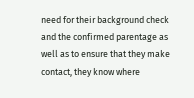need for their background check and the confirmed parentage as well as to ensure that they make contact, they know where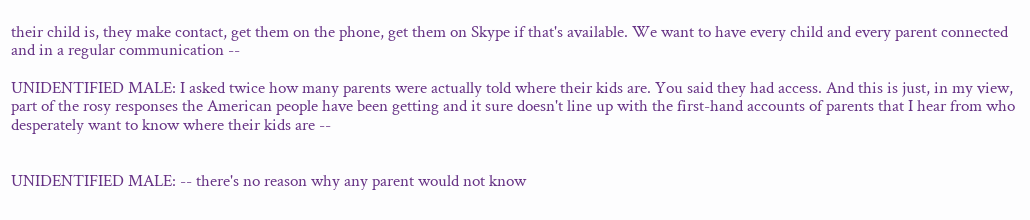their child is, they make contact, get them on the phone, get them on Skype if that's available. We want to have every child and every parent connected and in a regular communication --

UNIDENTIFIED MALE: I asked twice how many parents were actually told where their kids are. You said they had access. And this is just, in my view, part of the rosy responses the American people have been getting and it sure doesn't line up with the first-hand accounts of parents that I hear from who desperately want to know where their kids are --


UNIDENTIFIED MALE: -- there's no reason why any parent would not know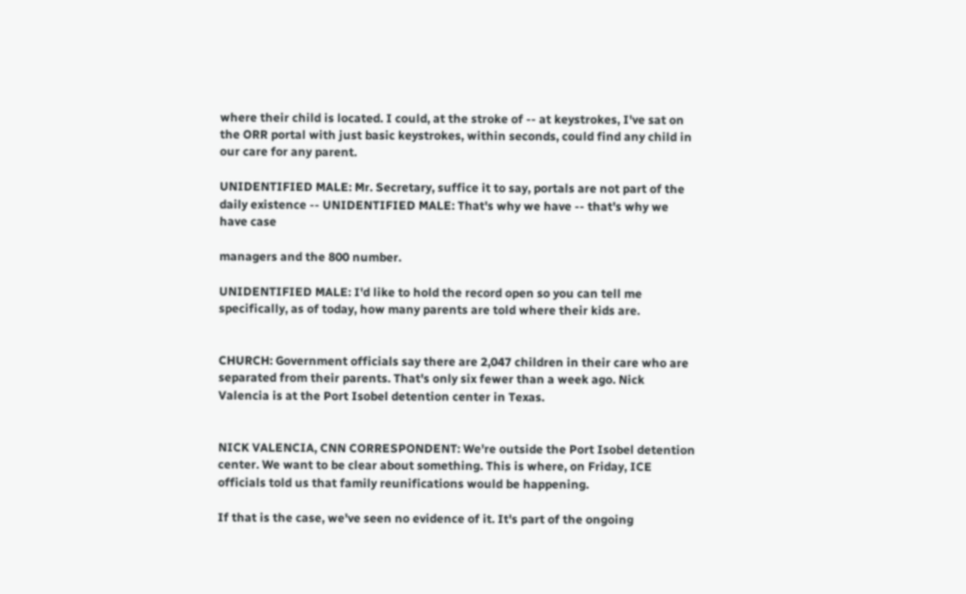where their child is located. I could, at the stroke of -- at keystrokes, I've sat on the ORR portal with just basic keystrokes, within seconds, could find any child in our care for any parent.

UNIDENTIFIED MALE: Mr. Secretary, suffice it to say, portals are not part of the daily existence -- UNIDENTIFIED MALE: That's why we have -- that's why we have case

managers and the 800 number.

UNIDENTIFIED MALE: I'd like to hold the record open so you can tell me specifically, as of today, how many parents are told where their kids are.


CHURCH: Government officials say there are 2,047 children in their care who are separated from their parents. That's only six fewer than a week ago. Nick Valencia is at the Port Isobel detention center in Texas.


NICK VALENCIA, CNN CORRESPONDENT: We're outside the Port Isobel detention center. We want to be clear about something. This is where, on Friday, ICE officials told us that family reunifications would be happening.

If that is the case, we've seen no evidence of it. It's part of the ongoing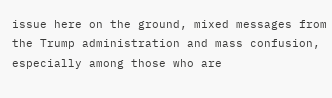issue here on the ground, mixed messages from the Trump administration and mass confusion, especially among those who are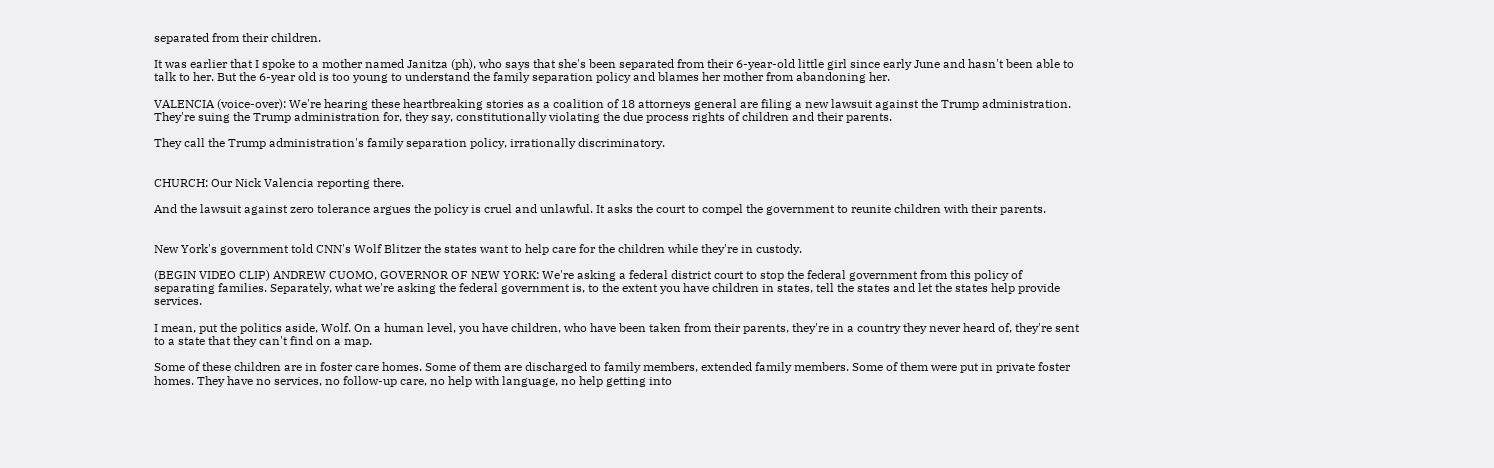separated from their children.

It was earlier that I spoke to a mother named Janitza (ph), who says that she's been separated from their 6-year-old little girl since early June and hasn't been able to talk to her. But the 6-year old is too young to understand the family separation policy and blames her mother from abandoning her.

VALENCIA (voice-over): We're hearing these heartbreaking stories as a coalition of 18 attorneys general are filing a new lawsuit against the Trump administration. They're suing the Trump administration for, they say, constitutionally violating the due process rights of children and their parents.

They call the Trump administration's family separation policy, irrationally discriminatory.


CHURCH: Our Nick Valencia reporting there.

And the lawsuit against zero tolerance argues the policy is cruel and unlawful. It asks the court to compel the government to reunite children with their parents.


New York's government told CNN's Wolf Blitzer the states want to help care for the children while they're in custody.

(BEGIN VIDEO CLIP) ANDREW CUOMO, GOVERNOR OF NEW YORK: We're asking a federal district court to stop the federal government from this policy of separating families. Separately, what we're asking the federal government is, to the extent you have children in states, tell the states and let the states help provide services.

I mean, put the politics aside, Wolf. On a human level, you have children, who have been taken from their parents, they're in a country they never heard of, they're sent to a state that they can't find on a map.

Some of these children are in foster care homes. Some of them are discharged to family members, extended family members. Some of them were put in private foster homes. They have no services, no follow-up care, no help with language, no help getting into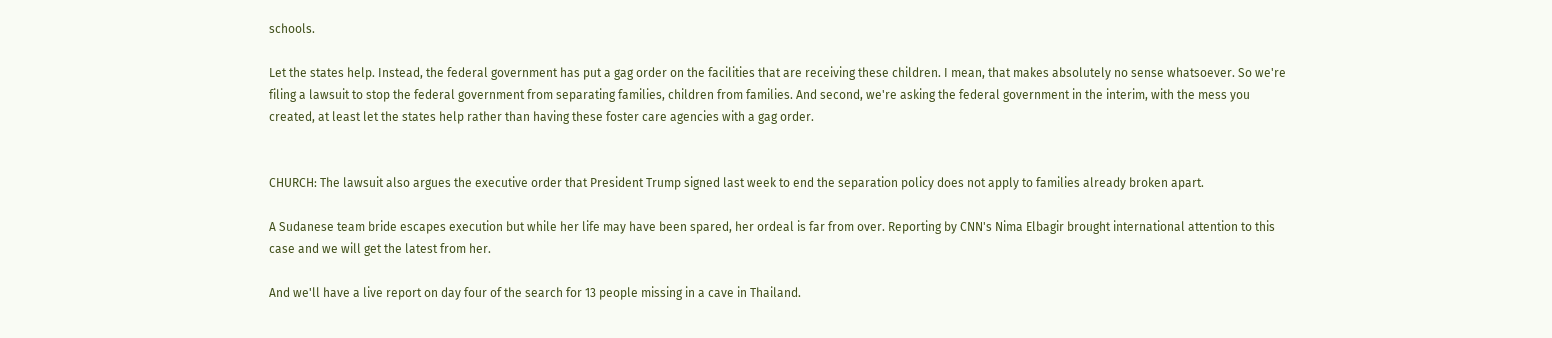schools.

Let the states help. Instead, the federal government has put a gag order on the facilities that are receiving these children. I mean, that makes absolutely no sense whatsoever. So we're filing a lawsuit to stop the federal government from separating families, children from families. And second, we're asking the federal government in the interim, with the mess you created, at least let the states help rather than having these foster care agencies with a gag order.


CHURCH: The lawsuit also argues the executive order that President Trump signed last week to end the separation policy does not apply to families already broken apart.

A Sudanese team bride escapes execution but while her life may have been spared, her ordeal is far from over. Reporting by CNN's Nima Elbagir brought international attention to this case and we will get the latest from her.

And we'll have a live report on day four of the search for 13 people missing in a cave in Thailand.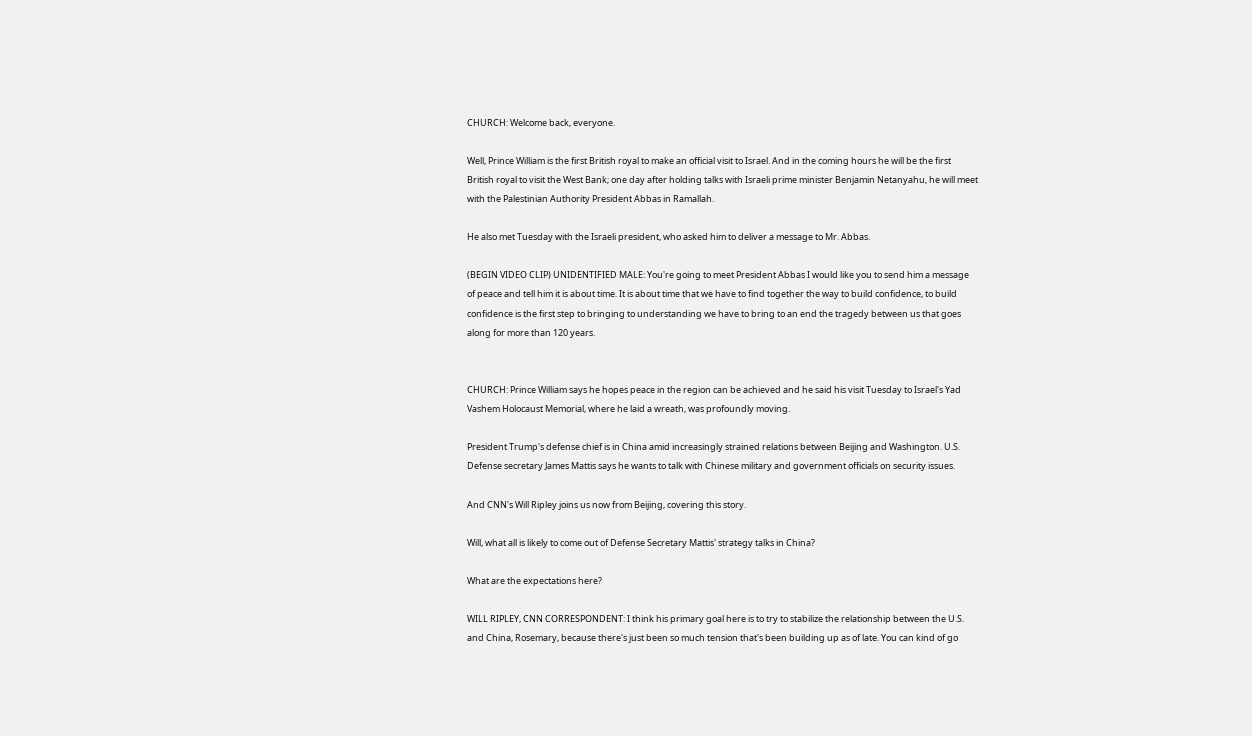CHURCH: Welcome back, everyone.

Well, Prince William is the first British royal to make an official visit to Israel. And in the coming hours he will be the first British royal to visit the West Bank; one day after holding talks with Israeli prime minister Benjamin Netanyahu, he will meet with the Palestinian Authority President Abbas in Ramallah.

He also met Tuesday with the Israeli president, who asked him to deliver a message to Mr. Abbas.

(BEGIN VIDEO CLIP) UNIDENTIFIED MALE: You're going to meet President Abbas I would like you to send him a message of peace and tell him it is about time. It is about time that we have to find together the way to build confidence, to build confidence is the first step to bringing to understanding we have to bring to an end the tragedy between us that goes along for more than 120 years.


CHURCH: Prince William says he hopes peace in the region can be achieved and he said his visit Tuesday to Israel's Yad Vashem Holocaust Memorial, where he laid a wreath, was profoundly moving.

President Trump's defense chief is in China amid increasingly strained relations between Beijing and Washington. U.S. Defense secretary James Mattis says he wants to talk with Chinese military and government officials on security issues.

And CNN's Will Ripley joins us now from Beijing, covering this story.

Will, what all is likely to come out of Defense Secretary Mattis' strategy talks in China?

What are the expectations here?

WILL RIPLEY, CNN CORRESPONDENT: I think his primary goal here is to try to stabilize the relationship between the U.S. and China, Rosemary, because there's just been so much tension that's been building up as of late. You can kind of go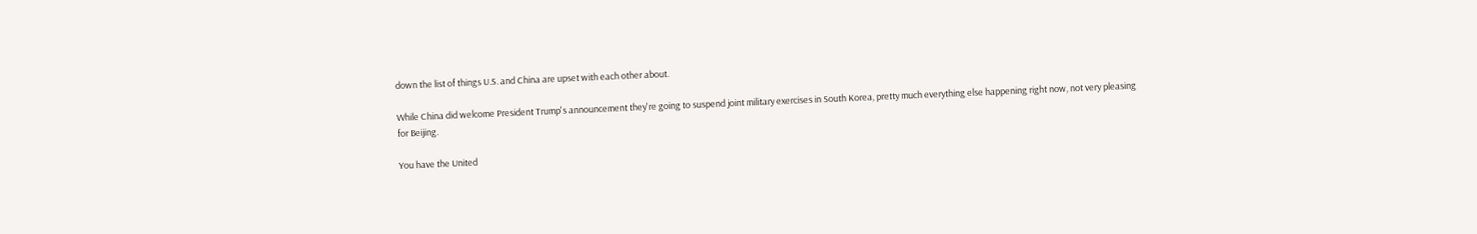down the list of things U.S. and China are upset with each other about.

While China did welcome President Trump's announcement they're going to suspend joint military exercises in South Korea, pretty much everything else happening right now, not very pleasing for Beijing.

You have the United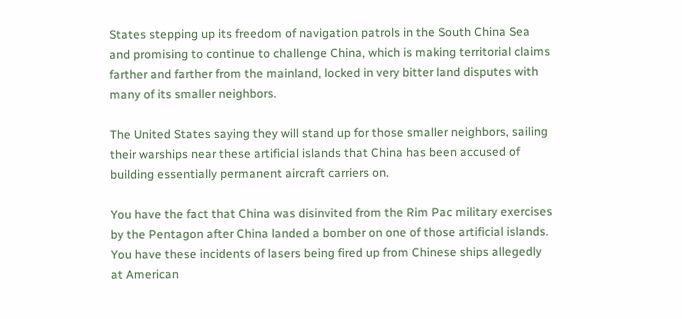States stepping up its freedom of navigation patrols in the South China Sea and promising to continue to challenge China, which is making territorial claims farther and farther from the mainland, locked in very bitter land disputes with many of its smaller neighbors.

The United States saying they will stand up for those smaller neighbors, sailing their warships near these artificial islands that China has been accused of building essentially permanent aircraft carriers on.

You have the fact that China was disinvited from the Rim Pac military exercises by the Pentagon after China landed a bomber on one of those artificial islands. You have these incidents of lasers being fired up from Chinese ships allegedly at American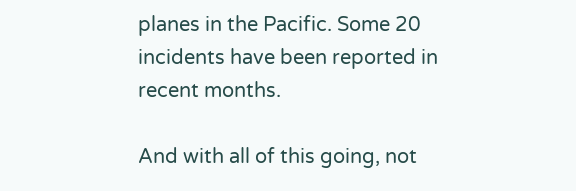planes in the Pacific. Some 20 incidents have been reported in recent months.

And with all of this going, not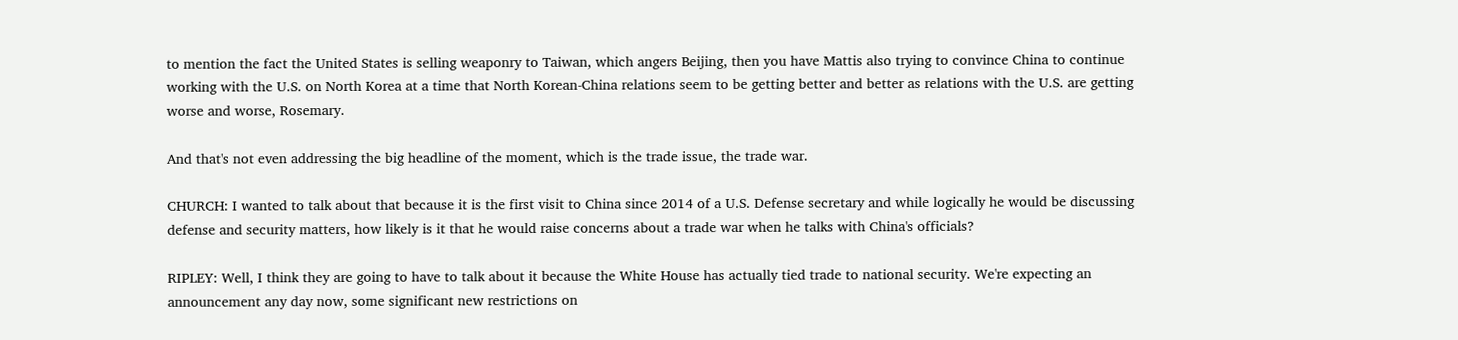to mention the fact the United States is selling weaponry to Taiwan, which angers Beijing, then you have Mattis also trying to convince China to continue working with the U.S. on North Korea at a time that North Korean-China relations seem to be getting better and better as relations with the U.S. are getting worse and worse, Rosemary.

And that's not even addressing the big headline of the moment, which is the trade issue, the trade war.

CHURCH: I wanted to talk about that because it is the first visit to China since 2014 of a U.S. Defense secretary and while logically he would be discussing defense and security matters, how likely is it that he would raise concerns about a trade war when he talks with China's officials?

RIPLEY: Well, I think they are going to have to talk about it because the White House has actually tied trade to national security. We're expecting an announcement any day now, some significant new restrictions on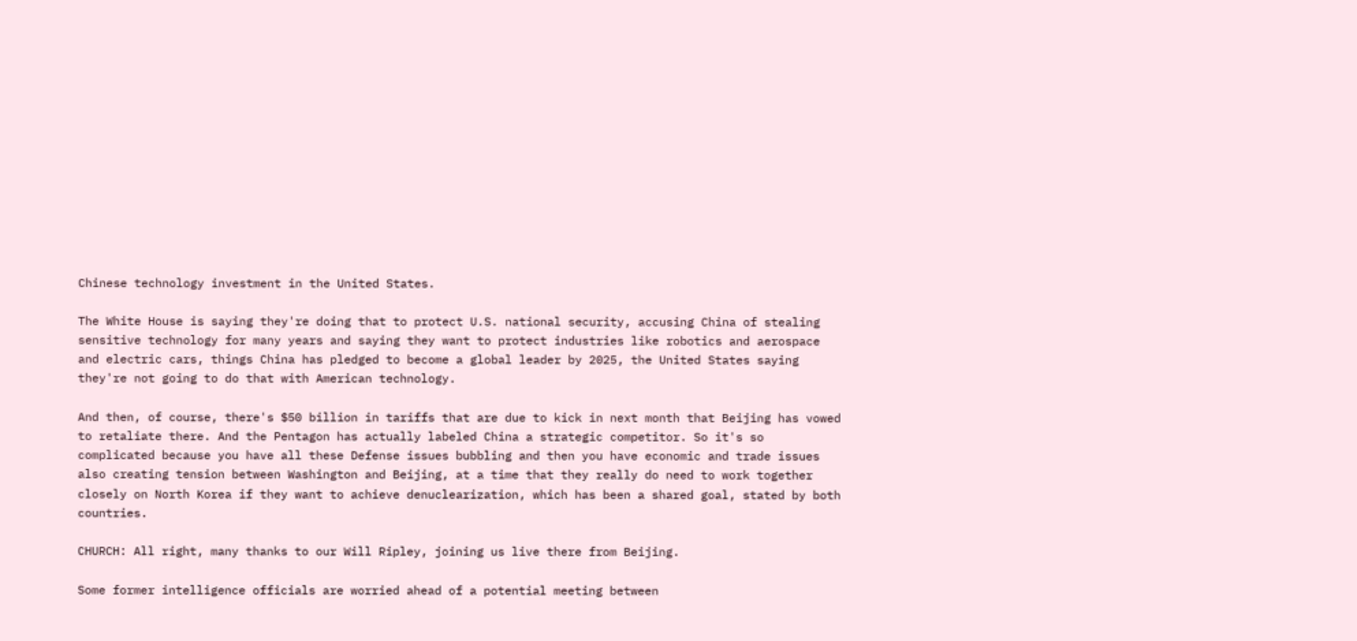Chinese technology investment in the United States.

The White House is saying they're doing that to protect U.S. national security, accusing China of stealing sensitive technology for many years and saying they want to protect industries like robotics and aerospace and electric cars, things China has pledged to become a global leader by 2025, the United States saying they're not going to do that with American technology.

And then, of course, there's $50 billion in tariffs that are due to kick in next month that Beijing has vowed to retaliate there. And the Pentagon has actually labeled China a strategic competitor. So it's so complicated because you have all these Defense issues bubbling and then you have economic and trade issues also creating tension between Washington and Beijing, at a time that they really do need to work together closely on North Korea if they want to achieve denuclearization, which has been a shared goal, stated by both countries.

CHURCH: All right, many thanks to our Will Ripley, joining us live there from Beijing.

Some former intelligence officials are worried ahead of a potential meeting between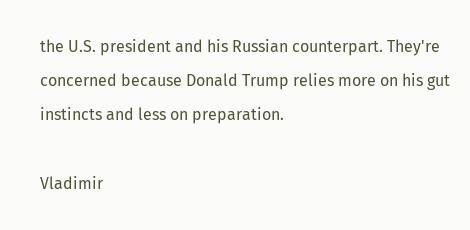the U.S. president and his Russian counterpart. They're concerned because Donald Trump relies more on his gut instincts and less on preparation.

Vladimir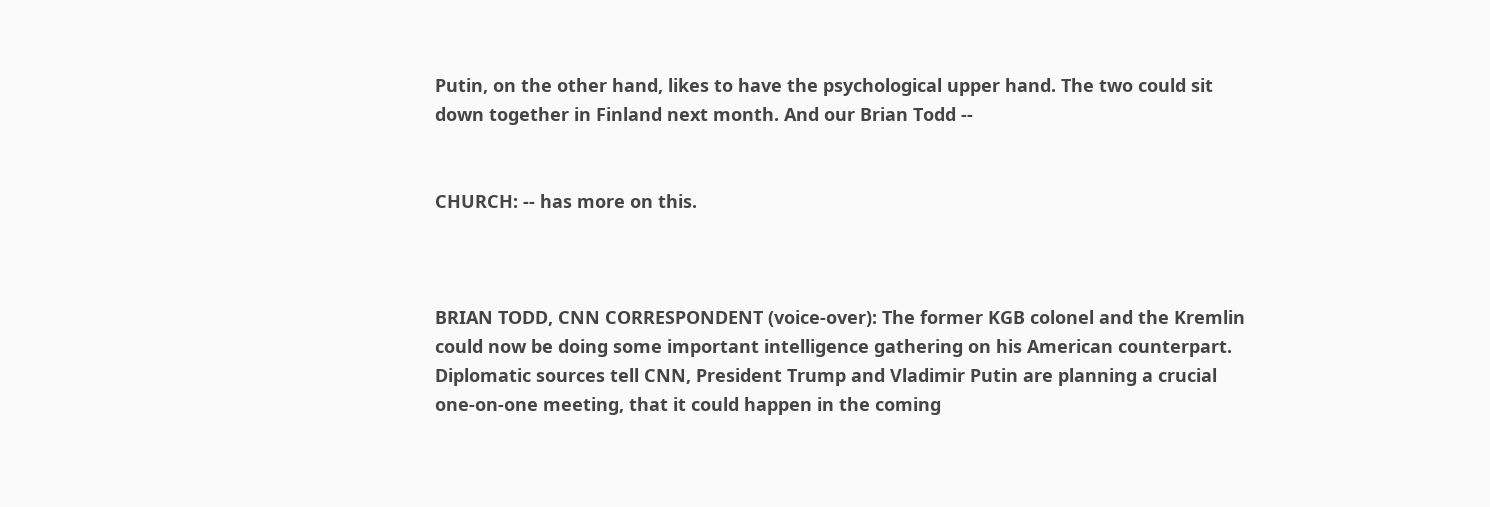Putin, on the other hand, likes to have the psychological upper hand. The two could sit down together in Finland next month. And our Brian Todd --


CHURCH: -- has more on this.



BRIAN TODD, CNN CORRESPONDENT (voice-over): The former KGB colonel and the Kremlin could now be doing some important intelligence gathering on his American counterpart. Diplomatic sources tell CNN, President Trump and Vladimir Putin are planning a crucial one-on-one meeting, that it could happen in the coming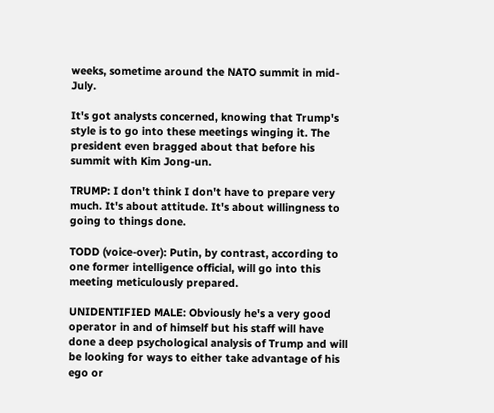weeks, sometime around the NATO summit in mid-July.

It's got analysts concerned, knowing that Trump's style is to go into these meetings winging it. The president even bragged about that before his summit with Kim Jong-un.

TRUMP: I don't think I don't have to prepare very much. It's about attitude. It's about willingness to going to things done.

TODD (voice-over): Putin, by contrast, according to one former intelligence official, will go into this meeting meticulously prepared.

UNIDENTIFIED MALE: Obviously he's a very good operator in and of himself but his staff will have done a deep psychological analysis of Trump and will be looking for ways to either take advantage of his ego or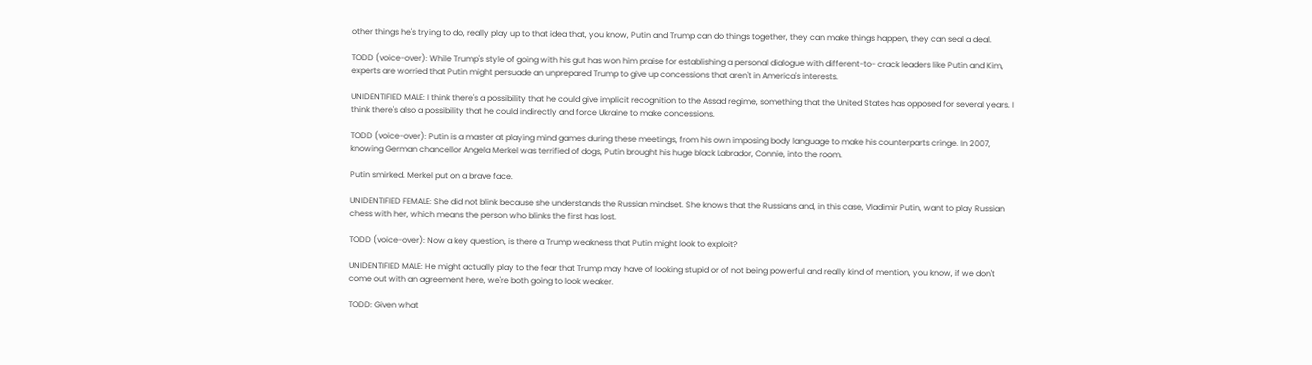other things he's trying to do, really play up to that idea that, you know, Putin and Trump can do things together, they can make things happen, they can seal a deal.

TODD (voice-over): While Trump's style of going with his gut has won him praise for establishing a personal dialogue with different-to- crack leaders like Putin and Kim, experts are worried that Putin might persuade an unprepared Trump to give up concessions that aren't in America's interests.

UNIDENTIFIED MALE: I think there's a possibility that he could give implicit recognition to the Assad regime, something that the United States has opposed for several years. I think there's also a possibility that he could indirectly and force Ukraine to make concessions.

TODD (voice-over): Putin is a master at playing mind games during these meetings, from his own imposing body language to make his counterparts cringe. In 2007, knowing German chancellor Angela Merkel was terrified of dogs, Putin brought his huge black Labrador, Connie, into the room.

Putin smirked. Merkel put on a brave face.

UNIDENTIFIED FEMALE: She did not blink because she understands the Russian mindset. She knows that the Russians and, in this case, Vladimir Putin, want to play Russian chess with her, which means the person who blinks the first has lost.

TODD (voice-over): Now a key question, is there a Trump weakness that Putin might look to exploit?

UNIDENTIFIED MALE: He might actually play to the fear that Trump may have of looking stupid or of not being powerful and really kind of mention, you know, if we don't come out with an agreement here, we're both going to look weaker.

TODD: Given what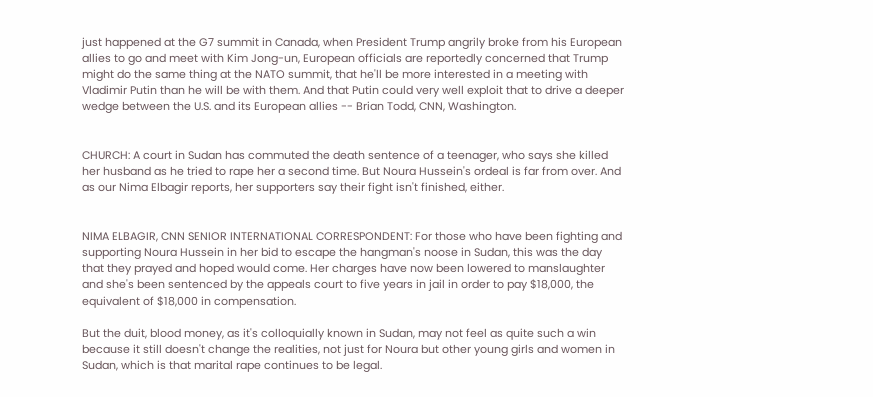just happened at the G7 summit in Canada, when President Trump angrily broke from his European allies to go and meet with Kim Jong-un, European officials are reportedly concerned that Trump might do the same thing at the NATO summit, that he'll be more interested in a meeting with Vladimir Putin than he will be with them. And that Putin could very well exploit that to drive a deeper wedge between the U.S. and its European allies -- Brian Todd, CNN, Washington.


CHURCH: A court in Sudan has commuted the death sentence of a teenager, who says she killed her husband as he tried to rape her a second time. But Noura Hussein's ordeal is far from over. And as our Nima Elbagir reports, her supporters say their fight isn't finished, either.


NIMA ELBAGIR, CNN SENIOR INTERNATIONAL CORRESPONDENT: For those who have been fighting and supporting Noura Hussein in her bid to escape the hangman's noose in Sudan, this was the day that they prayed and hoped would come. Her charges have now been lowered to manslaughter and she's been sentenced by the appeals court to five years in jail in order to pay $18,000, the equivalent of $18,000 in compensation.

But the duit, blood money, as it's colloquially known in Sudan, may not feel as quite such a win because it still doesn't change the realities, not just for Noura but other young girls and women in Sudan, which is that marital rape continues to be legal.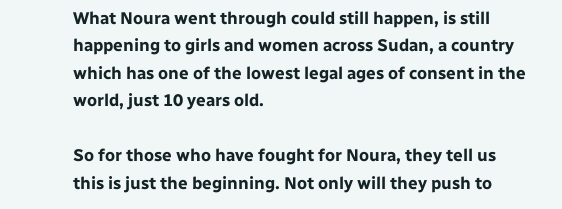What Noura went through could still happen, is still happening to girls and women across Sudan, a country which has one of the lowest legal ages of consent in the world, just 10 years old.

So for those who have fought for Noura, they tell us this is just the beginning. Not only will they push to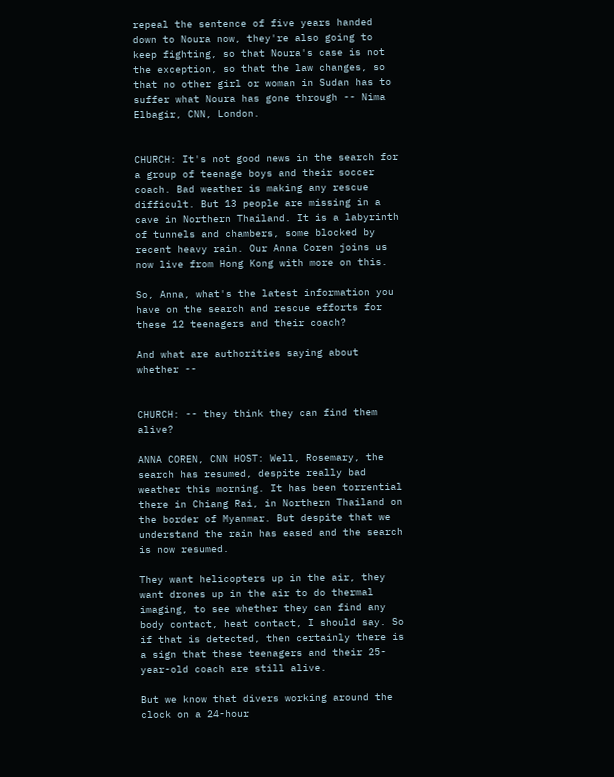repeal the sentence of five years handed down to Noura now, they're also going to keep fighting, so that Noura's case is not the exception, so that the law changes, so that no other girl or woman in Sudan has to suffer what Noura has gone through -- Nima Elbagir, CNN, London.


CHURCH: It's not good news in the search for a group of teenage boys and their soccer coach. Bad weather is making any rescue difficult. But 13 people are missing in a cave in Northern Thailand. It is a labyrinth of tunnels and chambers, some blocked by recent heavy rain. Our Anna Coren joins us now live from Hong Kong with more on this.

So, Anna, what's the latest information you have on the search and rescue efforts for these 12 teenagers and their coach?

And what are authorities saying about whether --


CHURCH: -- they think they can find them alive?

ANNA COREN, CNN HOST: Well, Rosemary, the search has resumed, despite really bad weather this morning. It has been torrential there in Chiang Rai, in Northern Thailand on the border of Myanmar. But despite that we understand the rain has eased and the search is now resumed.

They want helicopters up in the air, they want drones up in the air to do thermal imaging, to see whether they can find any body contact, heat contact, I should say. So if that is detected, then certainly there is a sign that these teenagers and their 25-year-old coach are still alive.

But we know that divers working around the clock on a 24-hour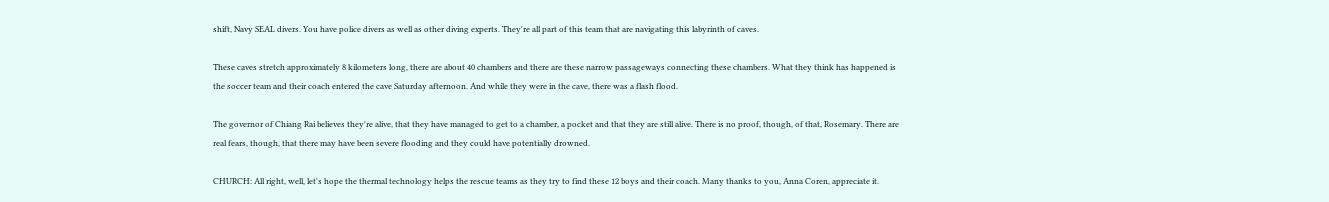shift, Navy SEAL divers. You have police divers as well as other diving experts. They're all part of this team that are navigating this labyrinth of caves.

These caves stretch approximately 8 kilometers long, there are about 40 chambers and there are these narrow passageways connecting these chambers. What they think has happened is the soccer team and their coach entered the cave Saturday afternoon. And while they were in the cave, there was a flash flood.

The governor of Chiang Rai believes they're alive, that they have managed to get to a chamber, a pocket and that they are still alive. There is no proof, though, of that, Rosemary. There are real fears, though, that there may have been severe flooding and they could have potentially drowned.

CHURCH: All right, well, let's hope the thermal technology helps the rescue teams as they try to find these 12 boys and their coach. Many thanks to you, Anna Coren, appreciate it.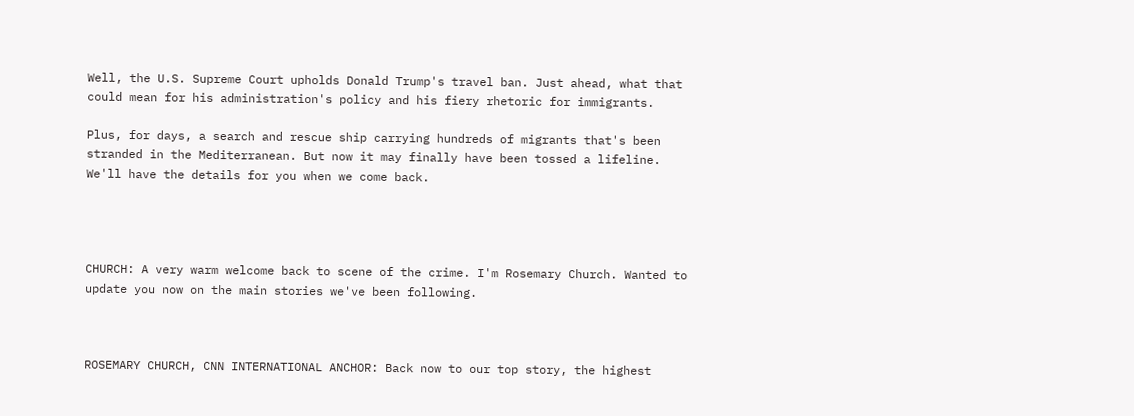Well, the U.S. Supreme Court upholds Donald Trump's travel ban. Just ahead, what that could mean for his administration's policy and his fiery rhetoric for immigrants.

Plus, for days, a search and rescue ship carrying hundreds of migrants that's been stranded in the Mediterranean. But now it may finally have been tossed a lifeline. We'll have the details for you when we come back.




CHURCH: A very warm welcome back to scene of the crime. I'm Rosemary Church. Wanted to update you now on the main stories we've been following.



ROSEMARY CHURCH, CNN INTERNATIONAL ANCHOR: Back now to our top story, the highest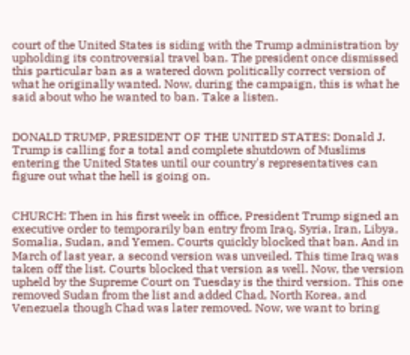court of the United States is siding with the Trump administration by upholding its controversial travel ban. The president once dismissed this particular ban as a watered down politically correct version of what he originally wanted. Now, during the campaign, this is what he said about who he wanted to ban. Take a listen.


DONALD TRUMP, PRESIDENT OF THE UNITED STATES: Donald J. Trump is calling for a total and complete shutdown of Muslims entering the United States until our country's representatives can figure out what the hell is going on.


CHURCH: Then in his first week in office, President Trump signed an executive order to temporarily ban entry from Iraq, Syria, Iran, Libya, Somalia, Sudan, and Yemen. Courts quickly blocked that ban. And in March of last year, a second version was unveiled. This time Iraq was taken off the list. Courts blocked that version as well. Now, the version upheld by the Supreme Court on Tuesday is the third version. This one removed Sudan from the list and added Chad, North Korea, and Venezuela though Chad was later removed. Now, we want to bring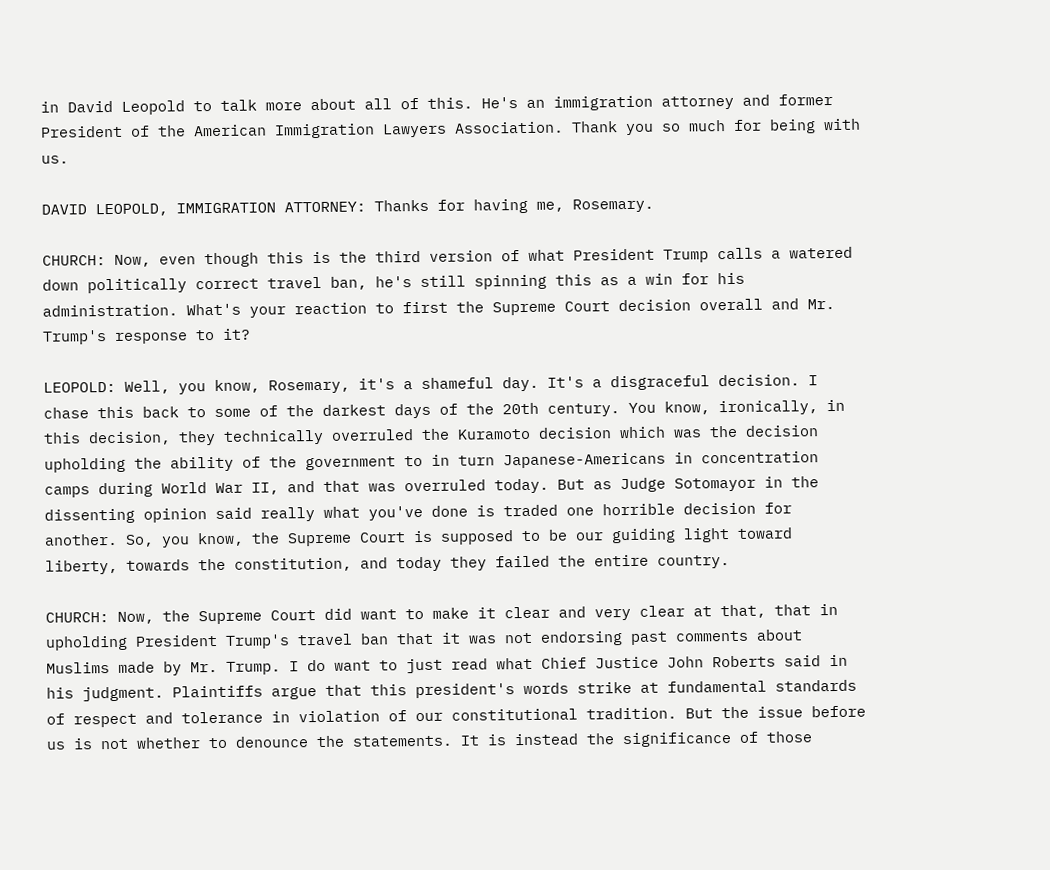in David Leopold to talk more about all of this. He's an immigration attorney and former President of the American Immigration Lawyers Association. Thank you so much for being with us.

DAVID LEOPOLD, IMMIGRATION ATTORNEY: Thanks for having me, Rosemary.

CHURCH: Now, even though this is the third version of what President Trump calls a watered down politically correct travel ban, he's still spinning this as a win for his administration. What's your reaction to first the Supreme Court decision overall and Mr. Trump's response to it?

LEOPOLD: Well, you know, Rosemary, it's a shameful day. It's a disgraceful decision. I chase this back to some of the darkest days of the 20th century. You know, ironically, in this decision, they technically overruled the Kuramoto decision which was the decision upholding the ability of the government to in turn Japanese-Americans in concentration camps during World War II, and that was overruled today. But as Judge Sotomayor in the dissenting opinion said really what you've done is traded one horrible decision for another. So, you know, the Supreme Court is supposed to be our guiding light toward liberty, towards the constitution, and today they failed the entire country.

CHURCH: Now, the Supreme Court did want to make it clear and very clear at that, that in upholding President Trump's travel ban that it was not endorsing past comments about Muslims made by Mr. Trump. I do want to just read what Chief Justice John Roberts said in his judgment. Plaintiffs argue that this president's words strike at fundamental standards of respect and tolerance in violation of our constitutional tradition. But the issue before us is not whether to denounce the statements. It is instead the significance of those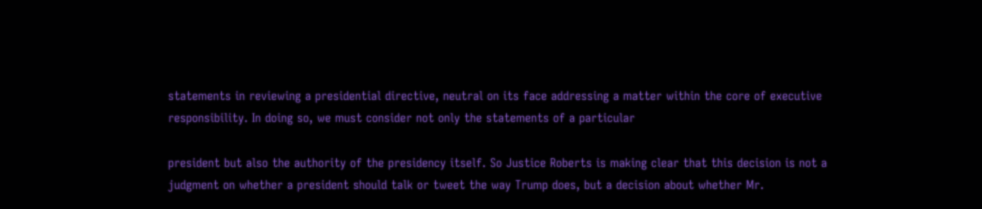statements in reviewing a presidential directive, neutral on its face addressing a matter within the core of executive responsibility. In doing so, we must consider not only the statements of a particular

president but also the authority of the presidency itself. So Justice Roberts is making clear that this decision is not a judgment on whether a president should talk or tweet the way Trump does, but a decision about whether Mr.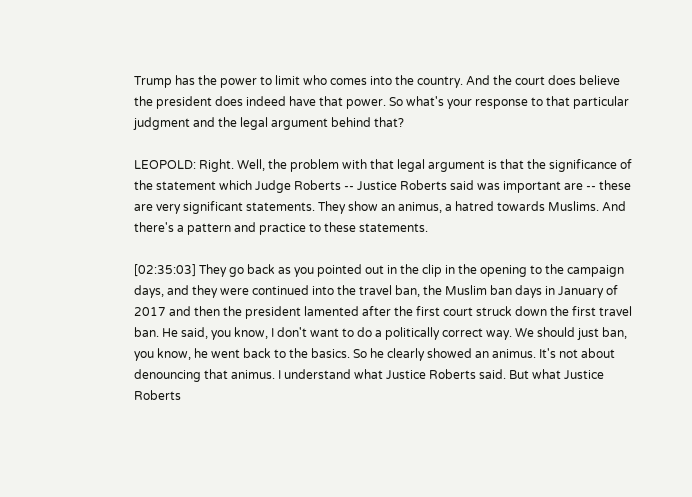Trump has the power to limit who comes into the country. And the court does believe the president does indeed have that power. So what's your response to that particular judgment and the legal argument behind that?

LEOPOLD: Right. Well, the problem with that legal argument is that the significance of the statement which Judge Roberts -- Justice Roberts said was important are -- these are very significant statements. They show an animus, a hatred towards Muslims. And there's a pattern and practice to these statements.

[02:35:03] They go back as you pointed out in the clip in the opening to the campaign days, and they were continued into the travel ban, the Muslim ban days in January of 2017 and then the president lamented after the first court struck down the first travel ban. He said, you know, I don't want to do a politically correct way. We should just ban, you know, he went back to the basics. So he clearly showed an animus. It's not about denouncing that animus. I understand what Justice Roberts said. But what Justice Roberts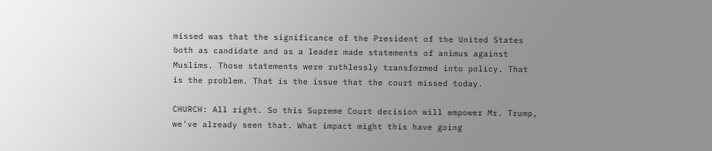missed was that the significance of the President of the United States both as candidate and as a leader made statements of animus against Muslims. Those statements were ruthlessly transformed into policy. That is the problem. That is the issue that the court missed today.

CHURCH: All right. So this Supreme Court decision will empower Mr. Trump, we've already seen that. What impact might this have going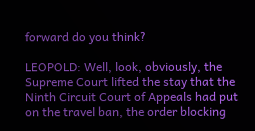forward do you think?

LEOPOLD: Well, look, obviously, the Supreme Court lifted the stay that the Ninth Circuit Court of Appeals had put on the travel ban, the order blocking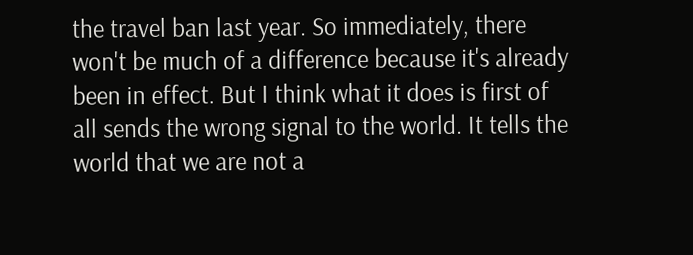the travel ban last year. So immediately, there won't be much of a difference because it's already been in effect. But I think what it does is first of all sends the wrong signal to the world. It tells the world that we are not a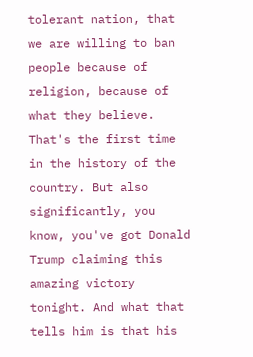tolerant nation, that we are willing to ban people because of religion, because of what they believe. That's the first time in the history of the country. But also significantly, you know, you've got Donald Trump claiming this amazing victory tonight. And what that tells him is that his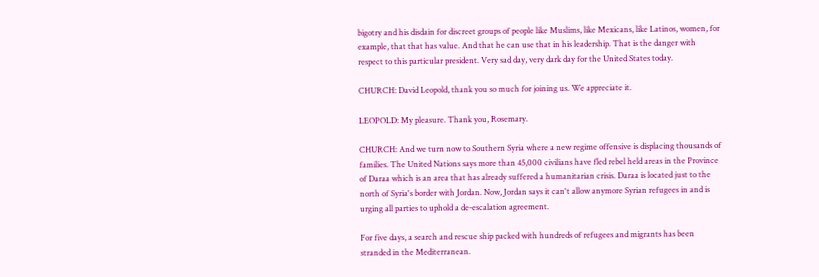bigotry and his disdain for discreet groups of people like Muslims, like Mexicans, like Latinos, women, for example, that that has value. And that he can use that in his leadership. That is the danger with respect to this particular president. Very sad day, very dark day for the United States today.

CHURCH: David Leopold, thank you so much for joining us. We appreciate it.

LEOPOLD: My pleasure. Thank you, Rosemary.

CHURCH: And we turn now to Southern Syria where a new regime offensive is displacing thousands of families. The United Nations says more than 45,000 civilians have fled rebel held areas in the Province of Daraa which is an area that has already suffered a humanitarian crisis. Daraa is located just to the north of Syria's border with Jordan. Now, Jordan says it can't allow anymore Syrian refugees in and is urging all parties to uphold a de-escalation agreement.

For five days, a search and rescue ship packed with hundreds of refugees and migrants has been stranded in the Mediterranean.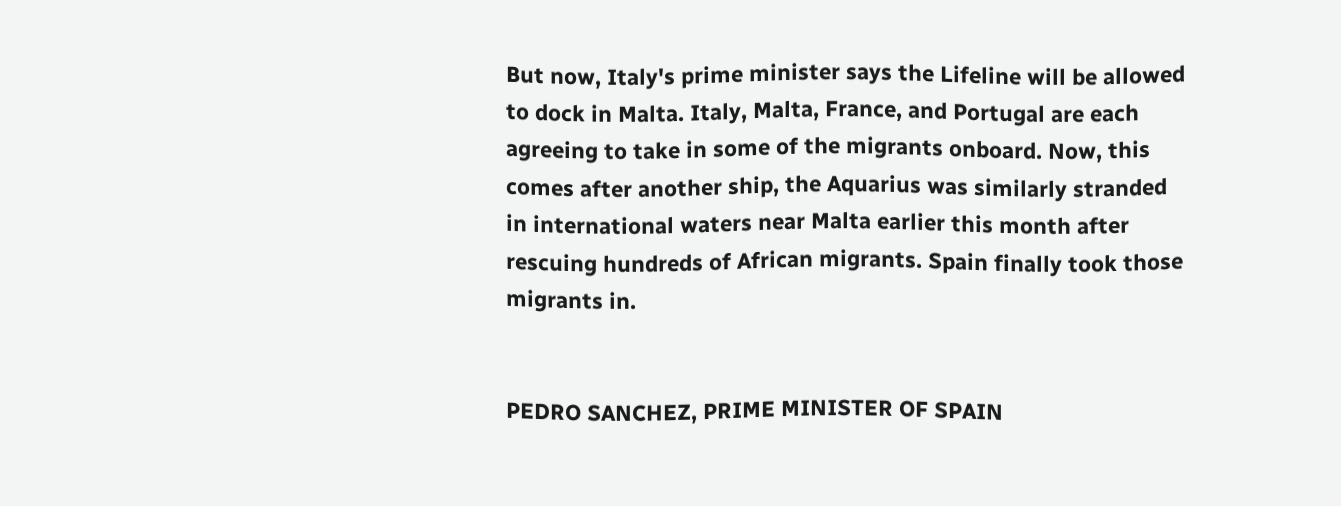But now, Italy's prime minister says the Lifeline will be allowed to dock in Malta. Italy, Malta, France, and Portugal are each agreeing to take in some of the migrants onboard. Now, this comes after another ship, the Aquarius was similarly stranded in international waters near Malta earlier this month after rescuing hundreds of African migrants. Spain finally took those migrants in.


PEDRO SANCHEZ, PRIME MINISTER OF SPAIN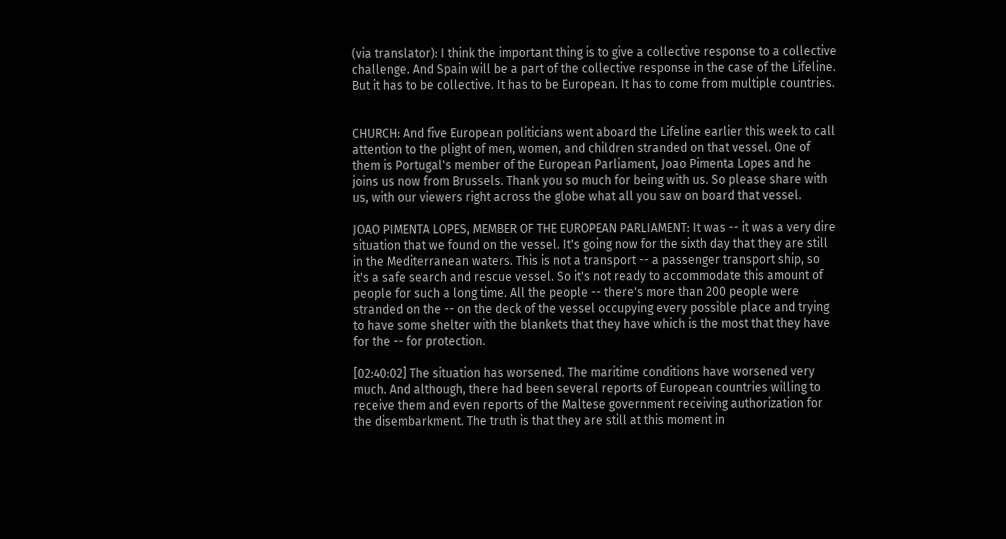(via translator): I think the important thing is to give a collective response to a collective challenge. And Spain will be a part of the collective response in the case of the Lifeline. But it has to be collective. It has to be European. It has to come from multiple countries.


CHURCH: And five European politicians went aboard the Lifeline earlier this week to call attention to the plight of men, women, and children stranded on that vessel. One of them is Portugal's member of the European Parliament, Joao Pimenta Lopes and he joins us now from Brussels. Thank you so much for being with us. So please share with us, with our viewers right across the globe what all you saw on board that vessel.

JOAO PIMENTA LOPES, MEMBER OF THE EUROPEAN PARLIAMENT: It was -- it was a very dire situation that we found on the vessel. It's going now for the sixth day that they are still in the Mediterranean waters. This is not a transport -- a passenger transport ship, so it's a safe search and rescue vessel. So it's not ready to accommodate this amount of people for such a long time. All the people -- there's more than 200 people were stranded on the -- on the deck of the vessel occupying every possible place and trying to have some shelter with the blankets that they have which is the most that they have for the -- for protection.

[02:40:02] The situation has worsened. The maritime conditions have worsened very much. And although, there had been several reports of European countries willing to receive them and even reports of the Maltese government receiving authorization for the disembarkment. The truth is that they are still at this moment in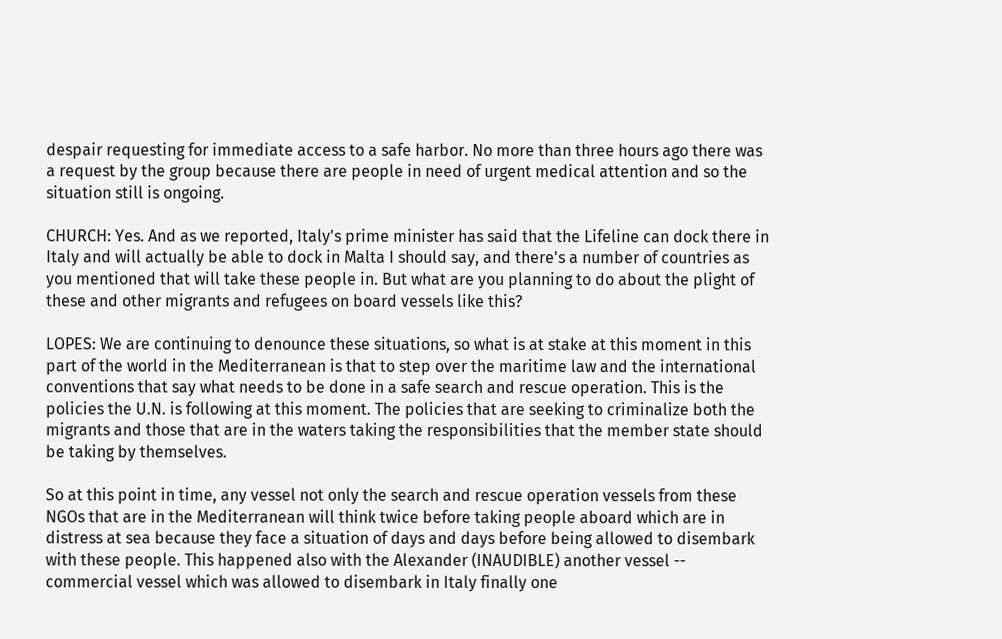despair requesting for immediate access to a safe harbor. No more than three hours ago there was a request by the group because there are people in need of urgent medical attention and so the situation still is ongoing.

CHURCH: Yes. And as we reported, Italy's prime minister has said that the Lifeline can dock there in Italy and will actually be able to dock in Malta I should say, and there's a number of countries as you mentioned that will take these people in. But what are you planning to do about the plight of these and other migrants and refugees on board vessels like this?

LOPES: We are continuing to denounce these situations, so what is at stake at this moment in this part of the world in the Mediterranean is that to step over the maritime law and the international conventions that say what needs to be done in a safe search and rescue operation. This is the policies the U.N. is following at this moment. The policies that are seeking to criminalize both the migrants and those that are in the waters taking the responsibilities that the member state should be taking by themselves.

So at this point in time, any vessel not only the search and rescue operation vessels from these NGOs that are in the Mediterranean will think twice before taking people aboard which are in distress at sea because they face a situation of days and days before being allowed to disembark with these people. This happened also with the Alexander (INAUDIBLE) another vessel -- commercial vessel which was allowed to disembark in Italy finally one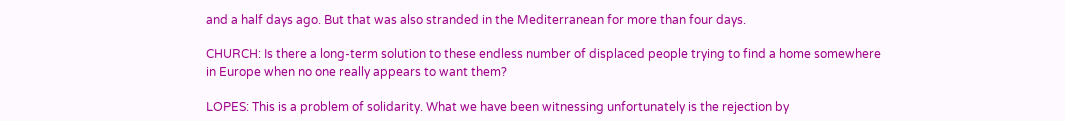and a half days ago. But that was also stranded in the Mediterranean for more than four days.

CHURCH: Is there a long-term solution to these endless number of displaced people trying to find a home somewhere in Europe when no one really appears to want them?

LOPES: This is a problem of solidarity. What we have been witnessing unfortunately is the rejection by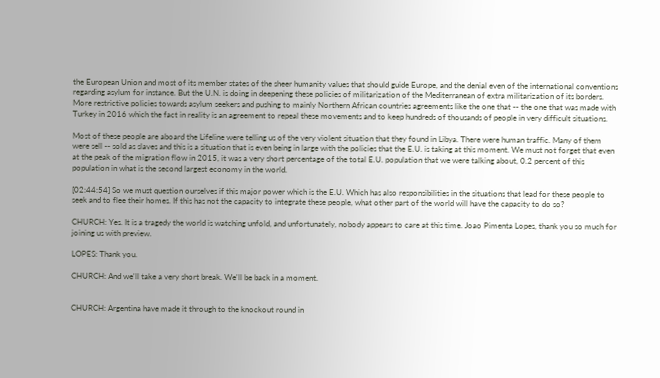the European Union and most of its member states of the sheer humanity values that should guide Europe, and the denial even of the international conventions regarding asylum for instance. But the U.N. is doing in deepening these policies of militarization of the Mediterranean of extra militarization of its borders. More restrictive policies towards asylum seekers and pushing to mainly Northern African countries agreements like the one that -- the one that was made with Turkey in 2016 which the fact in reality is an agreement to repeal these movements and to keep hundreds of thousands of people in very difficult situations.

Most of these people are aboard the Lifeline were telling us of the very violent situation that they found in Libya. There were human traffic. Many of them were sell -- sold as slaves and this is a situation that is even being in large with the policies that the E.U. is taking at this moment. We must not forget that even at the peak of the migration flow in 2015, it was a very short percentage of the total E.U. population that we were talking about, 0.2 percent of this population in what is the second largest economy in the world.

[02:44:54] So we must question ourselves if this major power which is the E.U. Which has also responsibilities in the situations that lead for these people to seek and to flee their homes. If this has not the capacity to integrate these people, what other part of the world will have the capacity to do so?

CHURCH: Yes. It is a tragedy the world is watching unfold, and unfortunately, nobody appears to care at this time. Joao Pimenta Lopes, thank you so much for joining us with preview.

LOPES: Thank you.

CHURCH: And we'll take a very short break. We'll be back in a moment.


CHURCH: Argentina have made it through to the knockout round in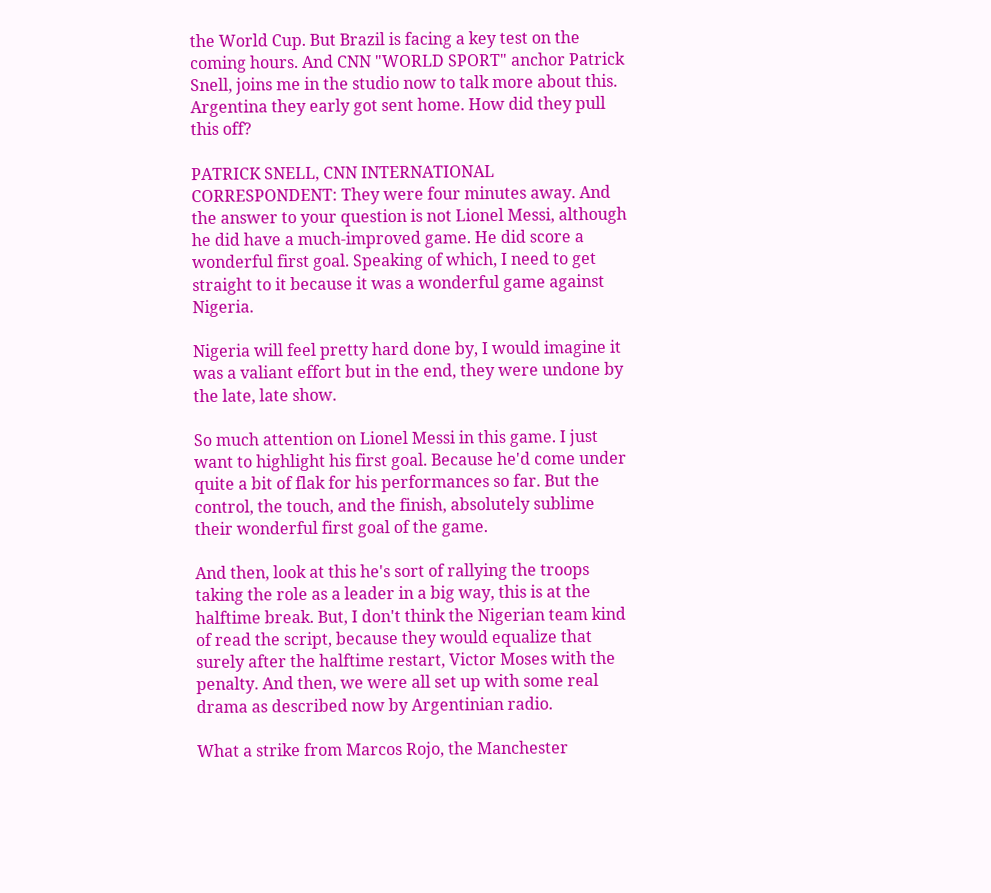the World Cup. But Brazil is facing a key test on the coming hours. And CNN "WORLD SPORT" anchor Patrick Snell, joins me in the studio now to talk more about this. Argentina they early got sent home. How did they pull this off?

PATRICK SNELL, CNN INTERNATIONAL CORRESPONDENT: They were four minutes away. And the answer to your question is not Lionel Messi, although he did have a much-improved game. He did score a wonderful first goal. Speaking of which, I need to get straight to it because it was a wonderful game against Nigeria.

Nigeria will feel pretty hard done by, I would imagine it was a valiant effort but in the end, they were undone by the late, late show.

So much attention on Lionel Messi in this game. I just want to highlight his first goal. Because he'd come under quite a bit of flak for his performances so far. But the control, the touch, and the finish, absolutely sublime their wonderful first goal of the game.

And then, look at this he's sort of rallying the troops taking the role as a leader in a big way, this is at the halftime break. But, I don't think the Nigerian team kind of read the script, because they would equalize that surely after the halftime restart, Victor Moses with the penalty. And then, we were all set up with some real drama as described now by Argentinian radio.

What a strike from Marcos Rojo, the Manchester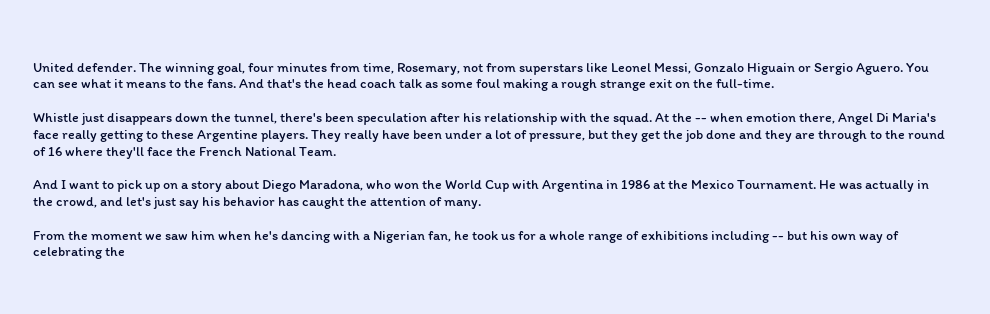United defender. The winning goal, four minutes from time, Rosemary, not from superstars like Leonel Messi, Gonzalo Higuain or Sergio Aguero. You can see what it means to the fans. And that's the head coach talk as some foul making a rough strange exit on the full-time.

Whistle just disappears down the tunnel, there's been speculation after his relationship with the squad. At the -- when emotion there, Angel Di Maria's face really getting to these Argentine players. They really have been under a lot of pressure, but they get the job done and they are through to the round of 16 where they'll face the French National Team.

And I want to pick up on a story about Diego Maradona, who won the World Cup with Argentina in 1986 at the Mexico Tournament. He was actually in the crowd, and let's just say his behavior has caught the attention of many.

From the moment we saw him when he's dancing with a Nigerian fan, he took us for a whole range of exhibitions including -- but his own way of celebrating the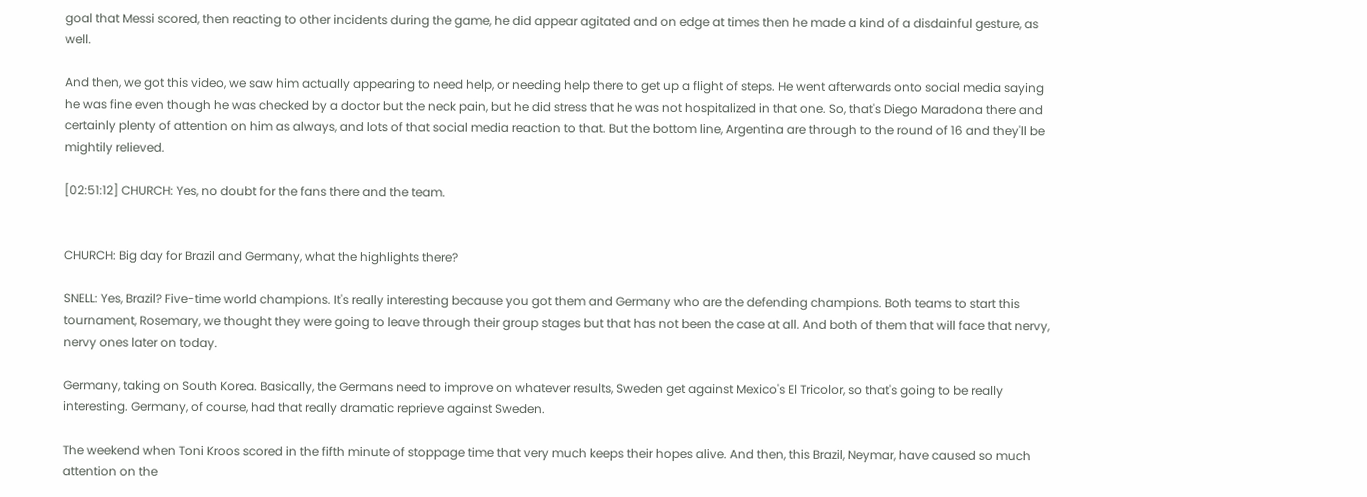goal that Messi scored, then reacting to other incidents during the game, he did appear agitated and on edge at times then he made a kind of a disdainful gesture, as well.

And then, we got this video, we saw him actually appearing to need help, or needing help there to get up a flight of steps. He went afterwards onto social media saying he was fine even though he was checked by a doctor but the neck pain, but he did stress that he was not hospitalized in that one. So, that's Diego Maradona there and certainly plenty of attention on him as always, and lots of that social media reaction to that. But the bottom line, Argentina are through to the round of 16 and they'll be mightily relieved.

[02:51:12] CHURCH: Yes, no doubt for the fans there and the team.


CHURCH: Big day for Brazil and Germany, what the highlights there?

SNELL: Yes, Brazil? Five-time world champions. It's really interesting because you got them and Germany who are the defending champions. Both teams to start this tournament, Rosemary, we thought they were going to leave through their group stages but that has not been the case at all. And both of them that will face that nervy, nervy ones later on today.

Germany, taking on South Korea. Basically, the Germans need to improve on whatever results, Sweden get against Mexico's El Tricolor, so that's going to be really interesting. Germany, of course, had that really dramatic reprieve against Sweden.

The weekend when Toni Kroos scored in the fifth minute of stoppage time that very much keeps their hopes alive. And then, this Brazil, Neymar, have caused so much attention on the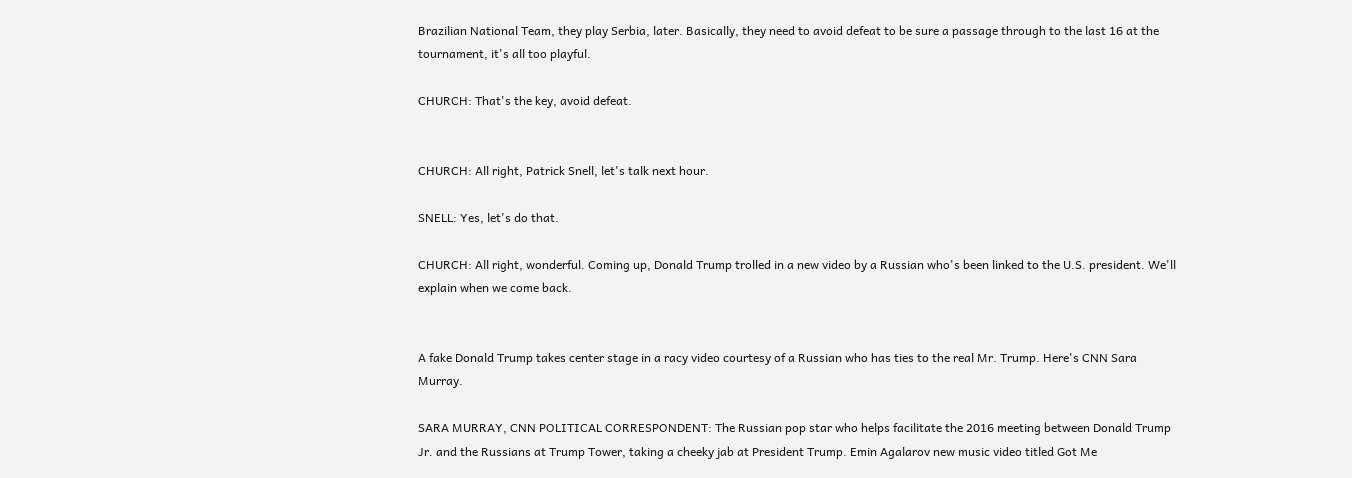Brazilian National Team, they play Serbia, later. Basically, they need to avoid defeat to be sure a passage through to the last 16 at the tournament, it's all too playful.

CHURCH: That's the key, avoid defeat.


CHURCH: All right, Patrick Snell, let's talk next hour.

SNELL: Yes, let's do that.

CHURCH: All right, wonderful. Coming up, Donald Trump trolled in a new video by a Russian who's been linked to the U.S. president. We'll explain when we come back.


A fake Donald Trump takes center stage in a racy video courtesy of a Russian who has ties to the real Mr. Trump. Here's CNN Sara Murray.

SARA MURRAY, CNN POLITICAL CORRESPONDENT: The Russian pop star who helps facilitate the 2016 meeting between Donald Trump Jr. and the Russians at Trump Tower, taking a cheeky jab at President Trump. Emin Agalarov new music video titled Got Me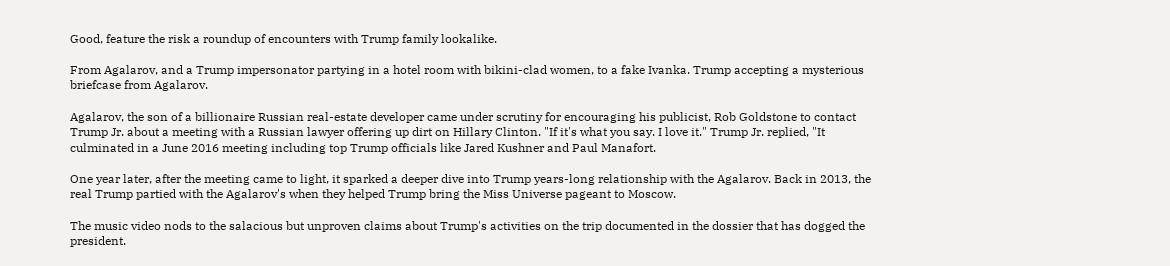Good, feature the risk a roundup of encounters with Trump family lookalike.

From Agalarov, and a Trump impersonator partying in a hotel room with bikini-clad women, to a fake Ivanka. Trump accepting a mysterious briefcase from Agalarov.

Agalarov, the son of a billionaire Russian real-estate developer came under scrutiny for encouraging his publicist, Rob Goldstone to contact Trump Jr. about a meeting with a Russian lawyer offering up dirt on Hillary Clinton. "If it's what you say. I love it." Trump Jr. replied, "It culminated in a June 2016 meeting including top Trump officials like Jared Kushner and Paul Manafort.

One year later, after the meeting came to light, it sparked a deeper dive into Trump years-long relationship with the Agalarov. Back in 2013, the real Trump partied with the Agalarov's when they helped Trump bring the Miss Universe pageant to Moscow.

The music video nods to the salacious but unproven claims about Trump's activities on the trip documented in the dossier that has dogged the president.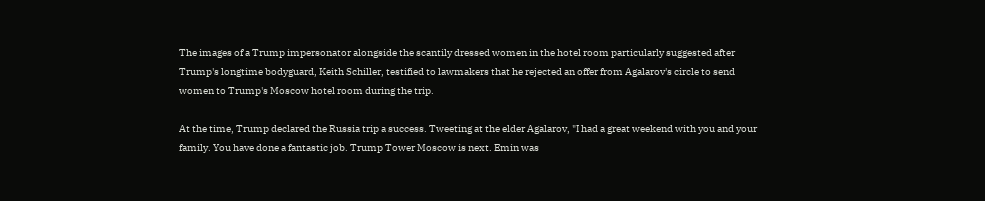The images of a Trump impersonator alongside the scantily dressed women in the hotel room particularly suggested after Trump's longtime bodyguard, Keith Schiller, testified to lawmakers that he rejected an offer from Agalarov's circle to send women to Trump's Moscow hotel room during the trip.

At the time, Trump declared the Russia trip a success. Tweeting at the elder Agalarov, "I had a great weekend with you and your family. You have done a fantastic job. Trump Tower Moscow is next. Emin was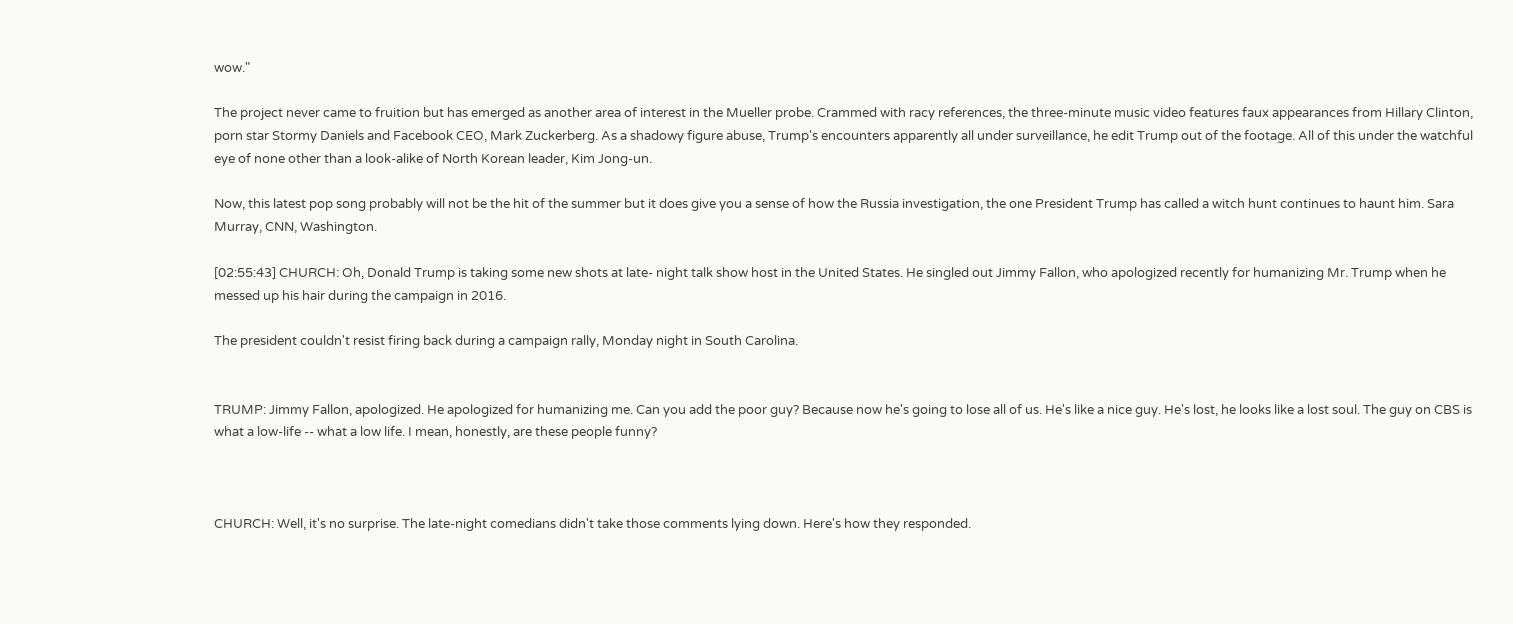wow."

The project never came to fruition but has emerged as another area of interest in the Mueller probe. Crammed with racy references, the three-minute music video features faux appearances from Hillary Clinton, porn star Stormy Daniels and Facebook CEO, Mark Zuckerberg. As a shadowy figure abuse, Trump's encounters apparently all under surveillance, he edit Trump out of the footage. All of this under the watchful eye of none other than a look-alike of North Korean leader, Kim Jong-un.

Now, this latest pop song probably will not be the hit of the summer but it does give you a sense of how the Russia investigation, the one President Trump has called a witch hunt continues to haunt him. Sara Murray, CNN, Washington.

[02:55:43] CHURCH: Oh, Donald Trump is taking some new shots at late- night talk show host in the United States. He singled out Jimmy Fallon, who apologized recently for humanizing Mr. Trump when he messed up his hair during the campaign in 2016.

The president couldn't resist firing back during a campaign rally, Monday night in South Carolina.


TRUMP: Jimmy Fallon, apologized. He apologized for humanizing me. Can you add the poor guy? Because now he's going to lose all of us. He's like a nice guy. He's lost, he looks like a lost soul. The guy on CBS is what a low-life -- what a low life. I mean, honestly, are these people funny?



CHURCH: Well, it's no surprise. The late-night comedians didn't take those comments lying down. Here's how they responded.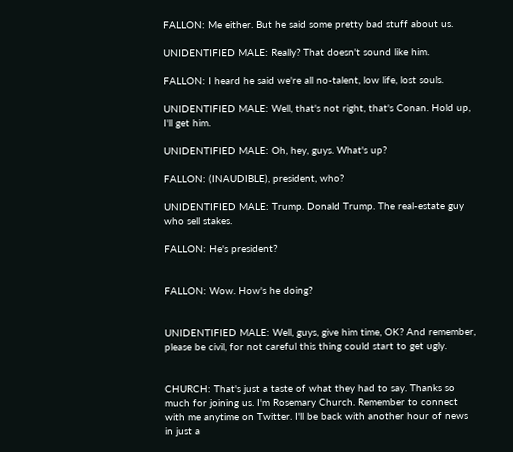FALLON: Me either. But he said some pretty bad stuff about us.

UNIDENTIFIED MALE: Really? That doesn't sound like him.

FALLON: I heard he said we're all no-talent, low life, lost souls.

UNIDENTIFIED MALE: Well, that's not right, that's Conan. Hold up, I'll get him.

UNIDENTIFIED MALE: Oh, hey, guys. What's up?

FALLON: (INAUDIBLE), president, who?

UNIDENTIFIED MALE: Trump. Donald Trump. The real-estate guy who sell stakes.

FALLON: He's president?


FALLON: Wow. How's he doing?


UNIDENTIFIED MALE: Well, guys, give him time, OK? And remember, please be civil, for not careful this thing could start to get ugly.


CHURCH: That's just a taste of what they had to say. Thanks so much for joining us. I'm Rosemary Church. Remember to connect with me anytime on Twitter. I'll be back with another hour of news in just a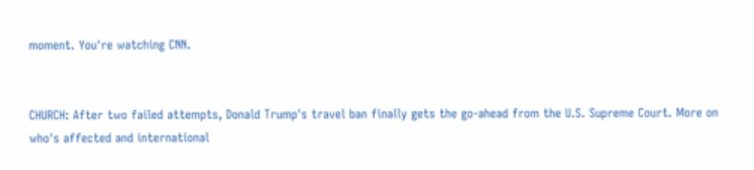moment. You're watching CNN.


CHURCH: After two failed attempts, Donald Trump's travel ban finally gets the go-ahead from the U.S. Supreme Court. More on who's affected and international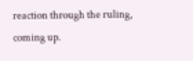reaction through the ruling, coming up.